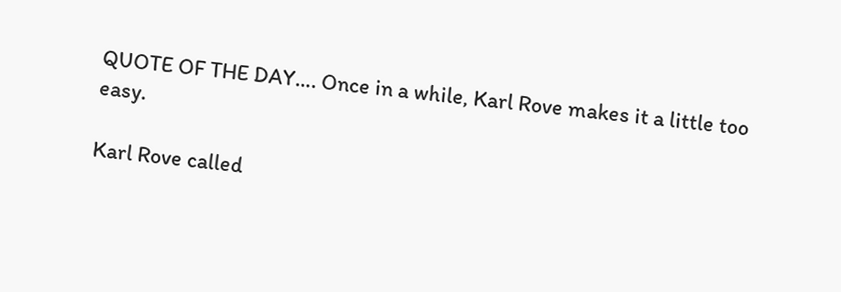QUOTE OF THE DAY…. Once in a while, Karl Rove makes it a little too easy.

Karl Rove called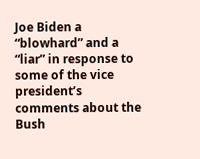Joe Biden a “blowhard” and a “liar” in response to some of the vice president’s comments about the Bush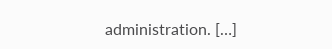administration. […]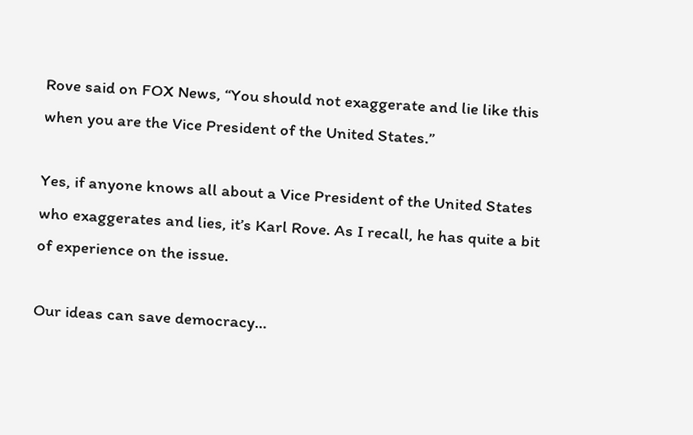Rove said on FOX News, “You should not exaggerate and lie like this when you are the Vice President of the United States.”

Yes, if anyone knows all about a Vice President of the United States who exaggerates and lies, it’s Karl Rove. As I recall, he has quite a bit of experience on the issue.

Our ideas can save democracy...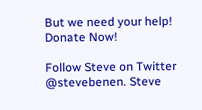But we need your help! Donate Now!

Follow Steve on Twitter @stevebenen. Steve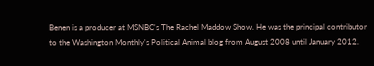Benen is a producer at MSNBC's The Rachel Maddow Show. He was the principal contributor to the Washington Monthly's Political Animal blog from August 2008 until January 2012.